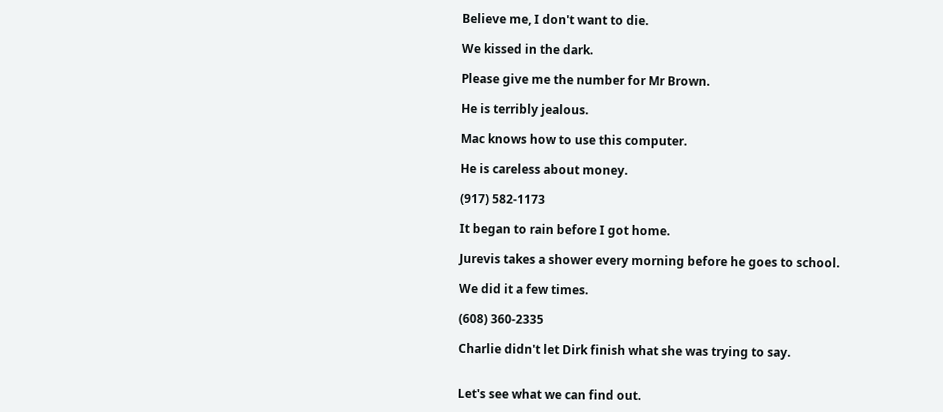Believe me, I don't want to die.

We kissed in the dark.

Please give me the number for Mr Brown.

He is terribly jealous.

Mac knows how to use this computer.

He is careless about money.

(917) 582-1173

It began to rain before I got home.

Jurevis takes a shower every morning before he goes to school.

We did it a few times.

(608) 360-2335

Charlie didn't let Dirk finish what she was trying to say.


Let's see what we can find out.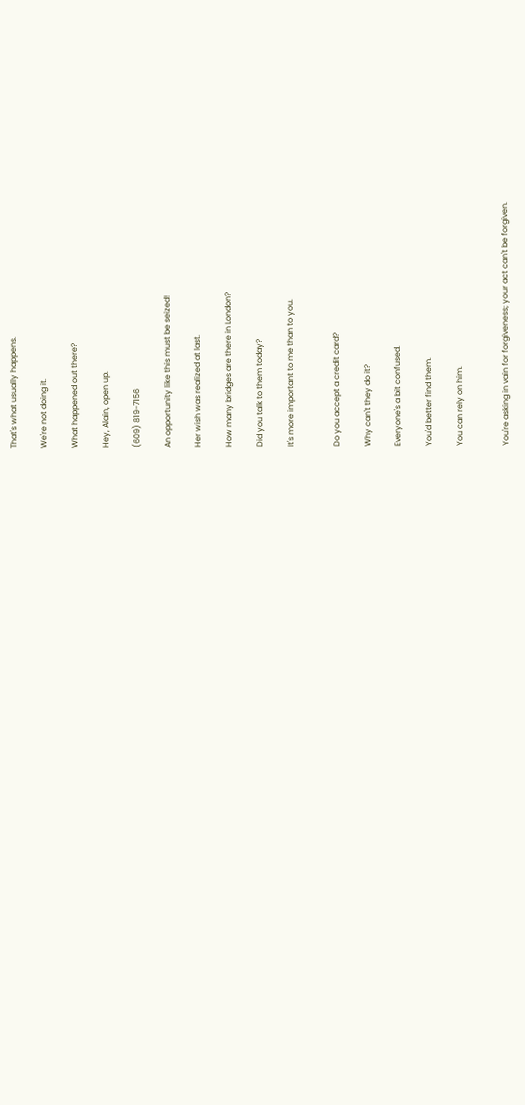That's what usually happens.

We're not doing it.

What happened out there?

Hey, Alain, open up.

(609) 819-7156

An opportunity like this must be seized!

Her wish was realized at last.

How many bridges are there in London?

Did you talk to them today?

It's more important to me than to you.


Do you accept a credit card?

Why can't they do it?

Everyone's a bit confused.

You'd better find them.

You can rely on him.


You're asking in vain for forgiveness; your act can't be forgiven.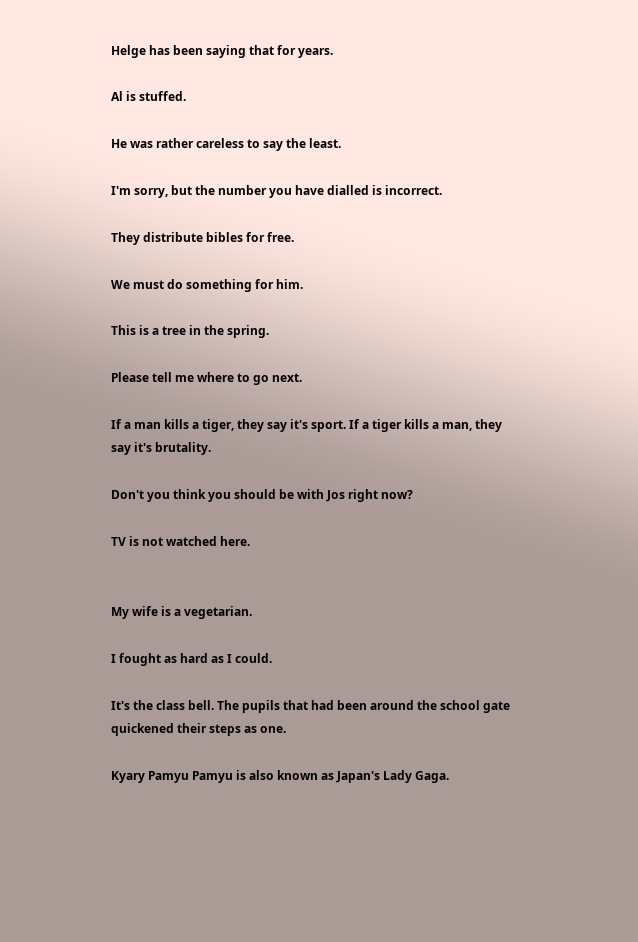Helge has been saying that for years.

Al is stuffed.

He was rather careless to say the least.

I'm sorry, but the number you have dialled is incorrect.

They distribute bibles for free.

We must do something for him.

This is a tree in the spring.

Please tell me where to go next.

If a man kills a tiger, they say it's sport. If a tiger kills a man, they say it's brutality.

Don't you think you should be with Jos right now?

TV is not watched here.


My wife is a vegetarian.

I fought as hard as I could.

It's the class bell. The pupils that had been around the school gate quickened their steps as one.

Kyary Pamyu Pamyu is also known as Japan's Lady Gaga.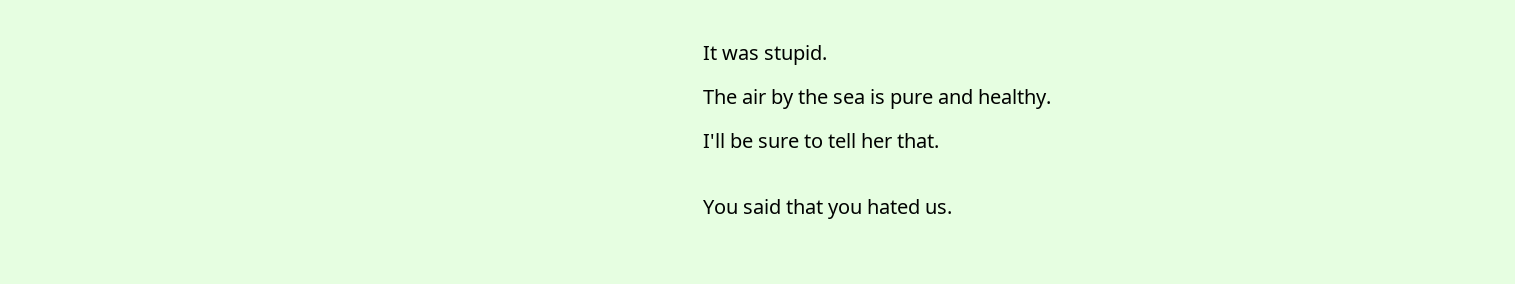It was stupid.

The air by the sea is pure and healthy.

I'll be sure to tell her that.


You said that you hated us.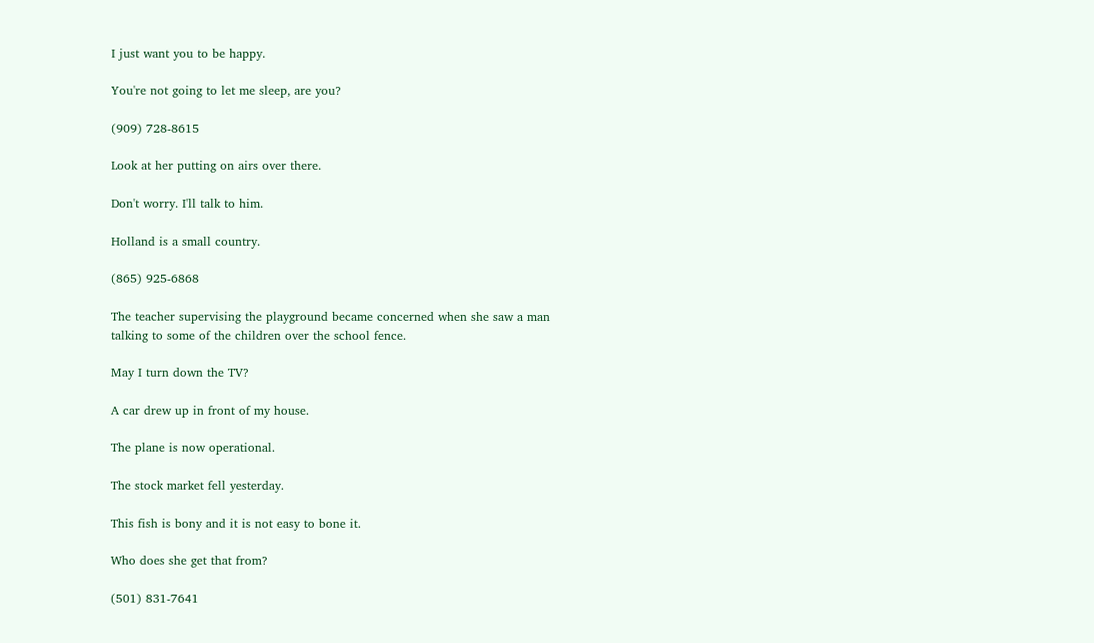I just want you to be happy.

You're not going to let me sleep, are you?

(909) 728-8615

Look at her putting on airs over there.

Don't worry. I'll talk to him.

Holland is a small country.

(865) 925-6868

The teacher supervising the playground became concerned when she saw a man talking to some of the children over the school fence.

May I turn down the TV?

A car drew up in front of my house.

The plane is now operational.

The stock market fell yesterday.

This fish is bony and it is not easy to bone it.

Who does she get that from?

(501) 831-7641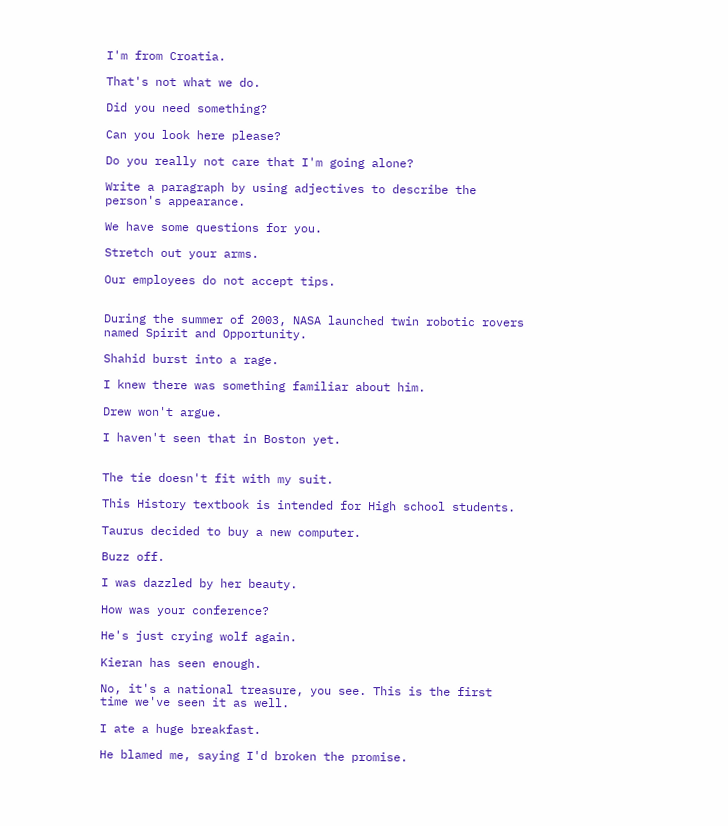I'm from Croatia.

That's not what we do.

Did you need something?

Can you look here please?

Do you really not care that I'm going alone?

Write a paragraph by using adjectives to describe the person's appearance.

We have some questions for you.

Stretch out your arms.

Our employees do not accept tips.


During the summer of 2003, NASA launched twin robotic rovers named Spirit and Opportunity.

Shahid burst into a rage.

I knew there was something familiar about him.

Drew won't argue.

I haven't seen that in Boston yet.


The tie doesn't fit with my suit.

This History textbook is intended for High school students.

Taurus decided to buy a new computer.

Buzz off.

I was dazzled by her beauty.

How was your conference?

He's just crying wolf again.

Kieran has seen enough.

No, it's a national treasure, you see. This is the first time we've seen it as well.

I ate a huge breakfast.

He blamed me, saying I'd broken the promise.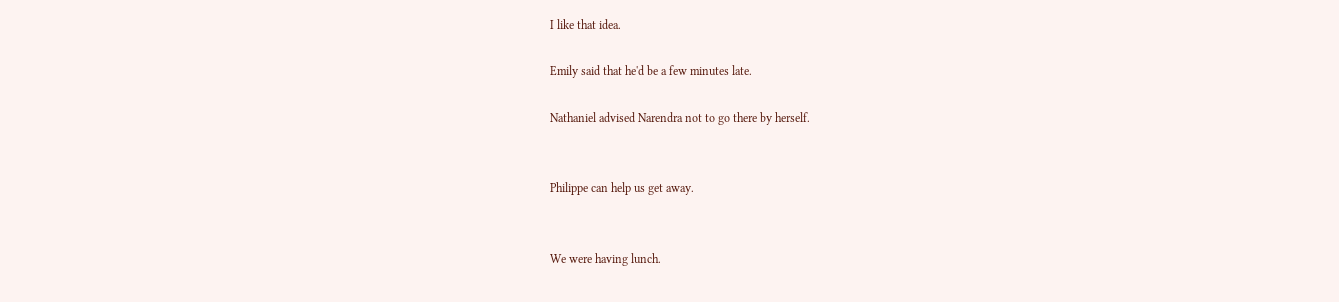I like that idea.

Emily said that he'd be a few minutes late.

Nathaniel advised Narendra not to go there by herself.


Philippe can help us get away.


We were having lunch.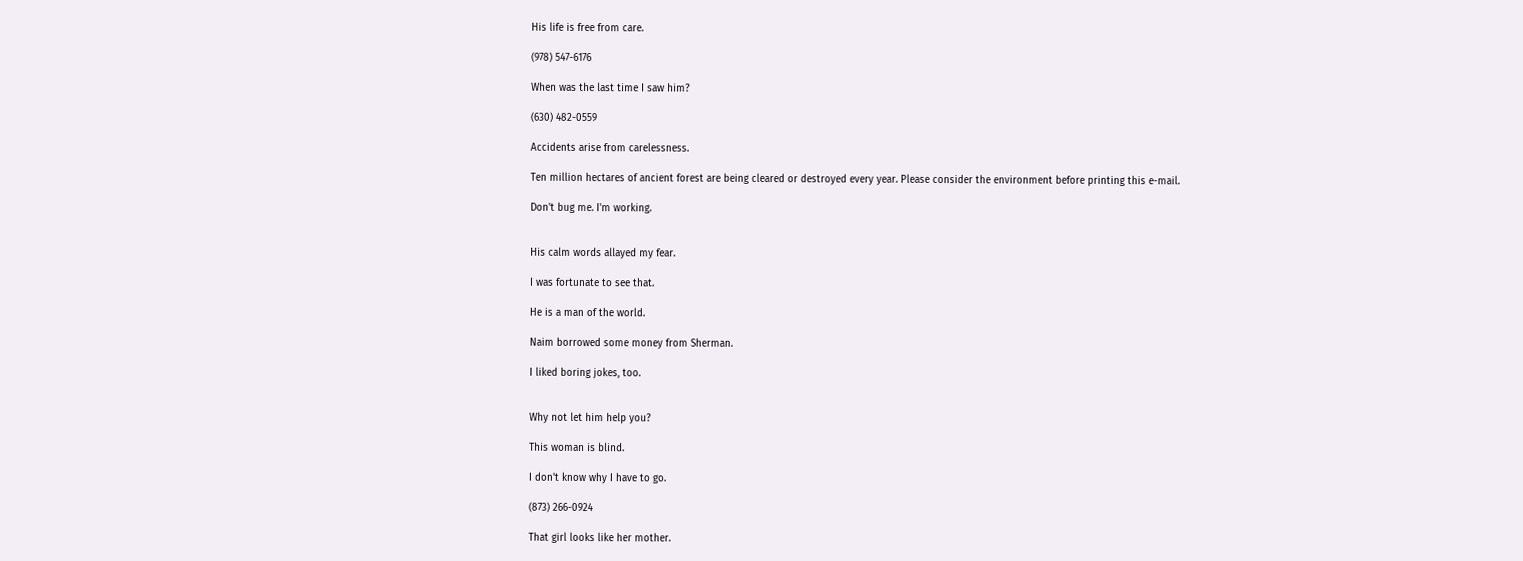His life is free from care.

(978) 547-6176

When was the last time I saw him?

(630) 482-0559

Accidents arise from carelessness.

Ten million hectares of ancient forest are being cleared or destroyed every year. Please consider the environment before printing this e-mail.

Don't bug me. I'm working.


His calm words allayed my fear.

I was fortunate to see that.

He is a man of the world.

Naim borrowed some money from Sherman.

I liked boring jokes, too.


Why not let him help you?

This woman is blind.

I don't know why I have to go.

(873) 266-0924

That girl looks like her mother.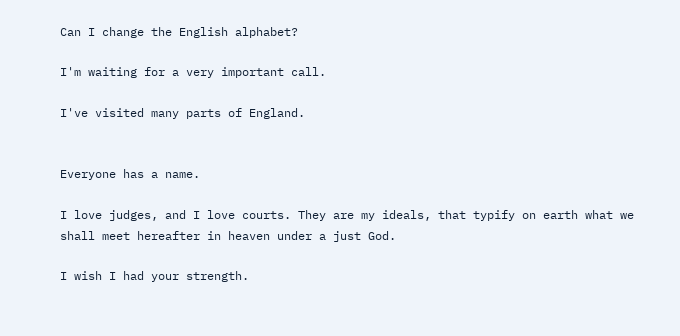Can I change the English alphabet?

I'm waiting for a very important call.

I've visited many parts of England.


Everyone has a name.

I love judges, and I love courts. They are my ideals, that typify on earth what we shall meet hereafter in heaven under a just God.

I wish I had your strength.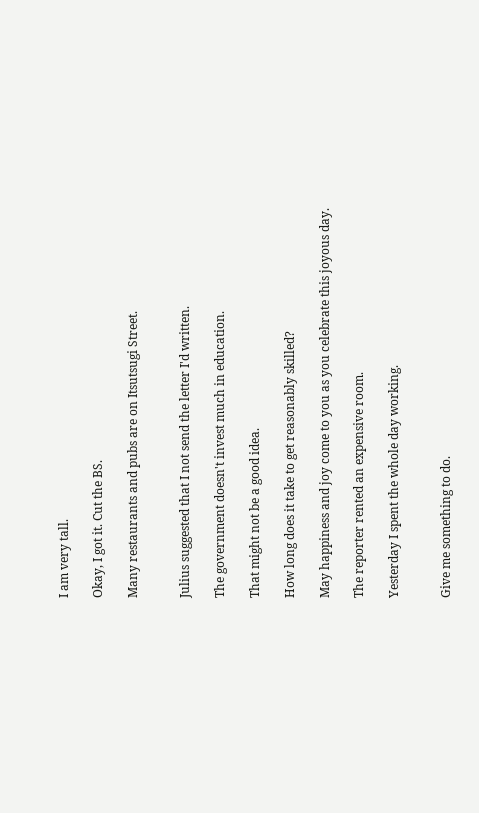I am very tall.

Okay, I got it. Cut the BS.

Many restaurants and pubs are on Itsutsugi Street.


Julius suggested that I not send the letter I'd written.

The government doesn't invest much in education.

That might not be a good idea.

How long does it take to get reasonably skilled?

May happiness and joy come to you as you celebrate this joyous day.

The reporter rented an expensive room.

Yesterday I spent the whole day working.


Give me something to do.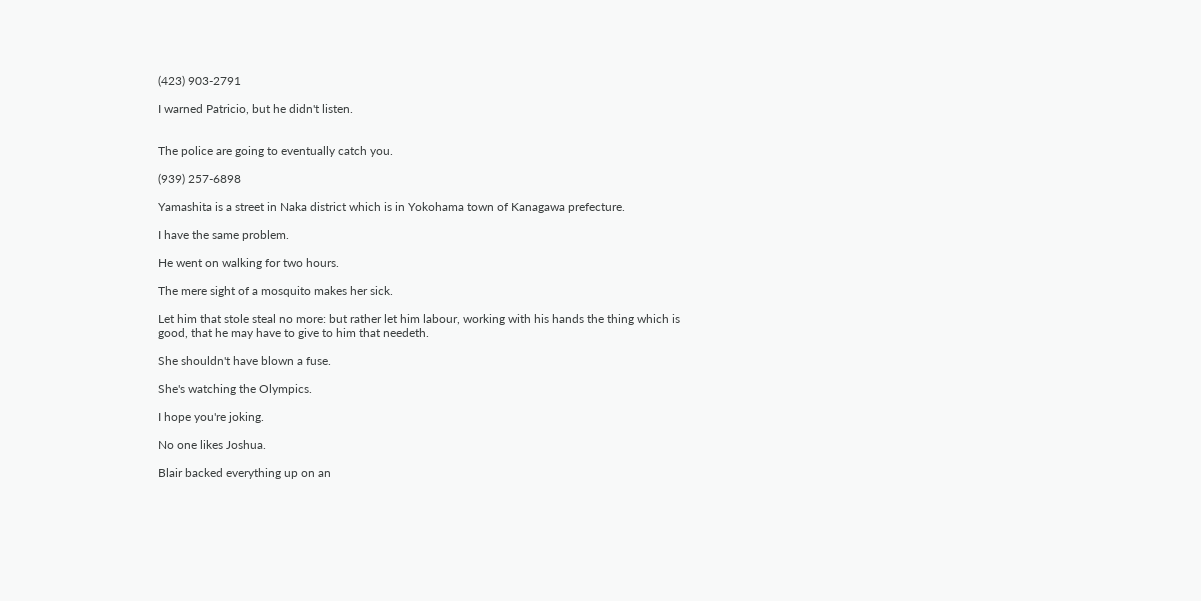(423) 903-2791

I warned Patricio, but he didn't listen.


The police are going to eventually catch you.

(939) 257-6898

Yamashita is a street in Naka district which is in Yokohama town of Kanagawa prefecture.

I have the same problem.

He went on walking for two hours.

The mere sight of a mosquito makes her sick.

Let him that stole steal no more: but rather let him labour, working with his hands the thing which is good, that he may have to give to him that needeth.

She shouldn't have blown a fuse.

She's watching the Olympics.

I hope you're joking.

No one likes Joshua.

Blair backed everything up on an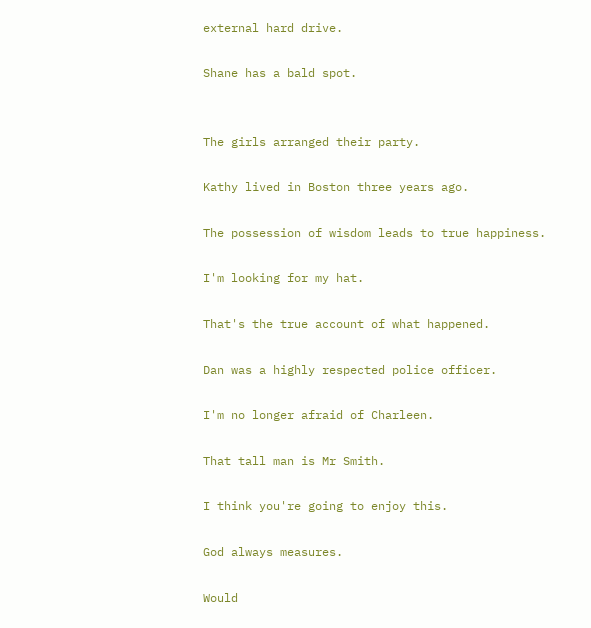external hard drive.

Shane has a bald spot.


The girls arranged their party.

Kathy lived in Boston three years ago.

The possession of wisdom leads to true happiness.

I'm looking for my hat.

That's the true account of what happened.

Dan was a highly respected police officer.

I'm no longer afraid of Charleen.

That tall man is Mr Smith.

I think you're going to enjoy this.

God always measures.

Would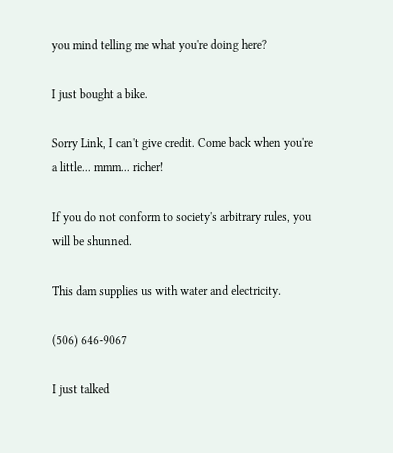you mind telling me what you're doing here?

I just bought a bike.

Sorry Link, I can't give credit. Come back when you're a little... mmm... richer!

If you do not conform to society's arbitrary rules, you will be shunned.

This dam supplies us with water and electricity.

(506) 646-9067

I just talked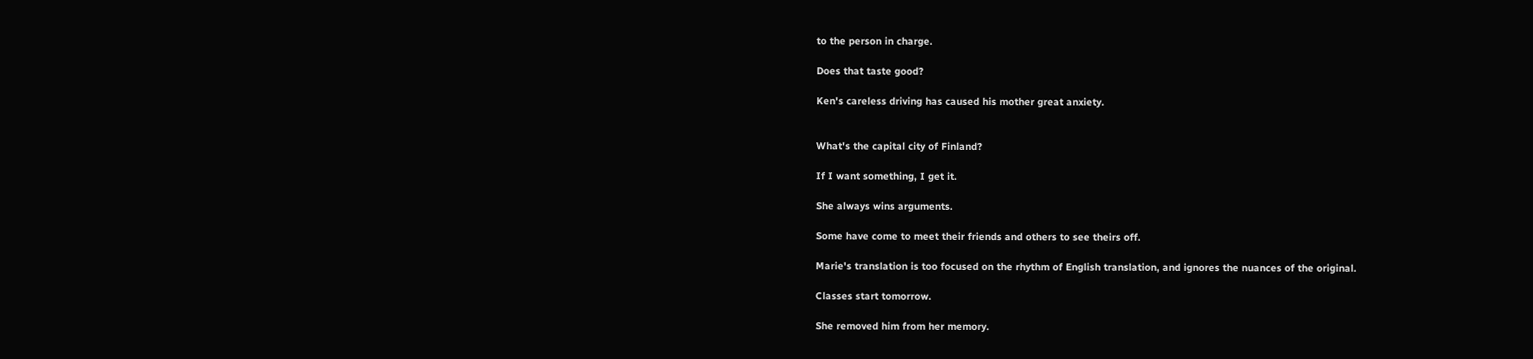to the person in charge.

Does that taste good?

Ken's careless driving has caused his mother great anxiety.


What's the capital city of Finland?

If I want something, I get it.

She always wins arguments.

Some have come to meet their friends and others to see theirs off.

Marie's translation is too focused on the rhythm of English translation, and ignores the nuances of the original.

Classes start tomorrow.

She removed him from her memory.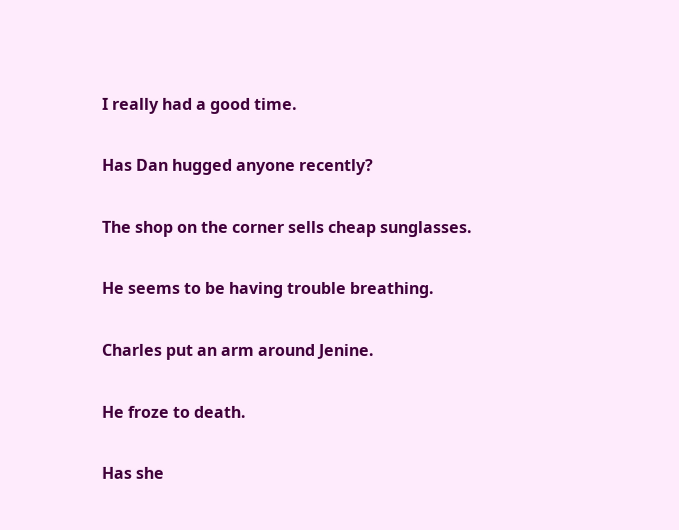I really had a good time.

Has Dan hugged anyone recently?

The shop on the corner sells cheap sunglasses.

He seems to be having trouble breathing.

Charles put an arm around Jenine.

He froze to death.

Has she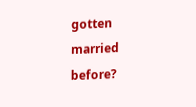gotten married before?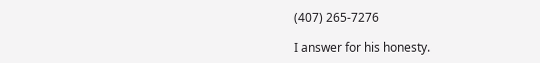(407) 265-7276

I answer for his honesty.